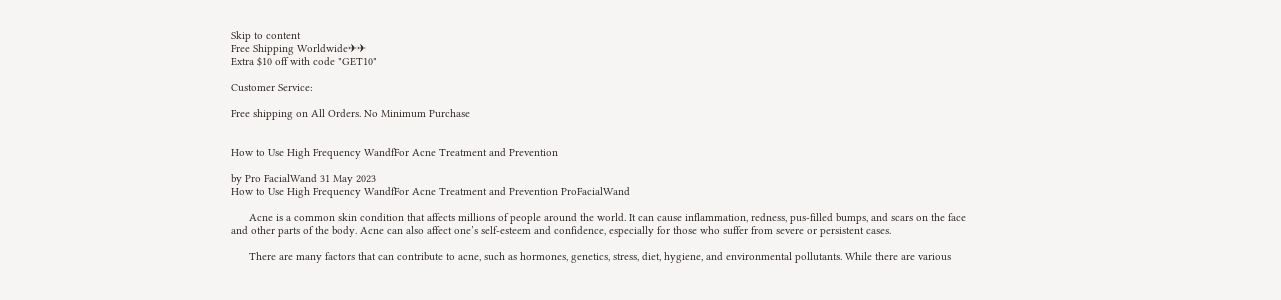Skip to content
Free Shipping Worldwide✈✈
Extra $10 off with code "GET10"

Customer Service:

Free shipping on All Orders. No Minimum Purchase


How to Use High Frequency WandfFor Acne Treatment and Prevention

by Pro FacialWand 31 May 2023
How to Use High Frequency WandfFor Acne Treatment and Prevention ProFacialWand

      Acne is a common skin condition that affects millions of people around the world. It can cause inflammation, redness, pus-filled bumps, and scars on the face and other parts of the body. Acne can also affect one’s self-esteem and confidence, especially for those who suffer from severe or persistent cases.

      There are many factors that can contribute to acne, such as hormones, genetics, stress, diet, hygiene, and environmental pollutants. While there are various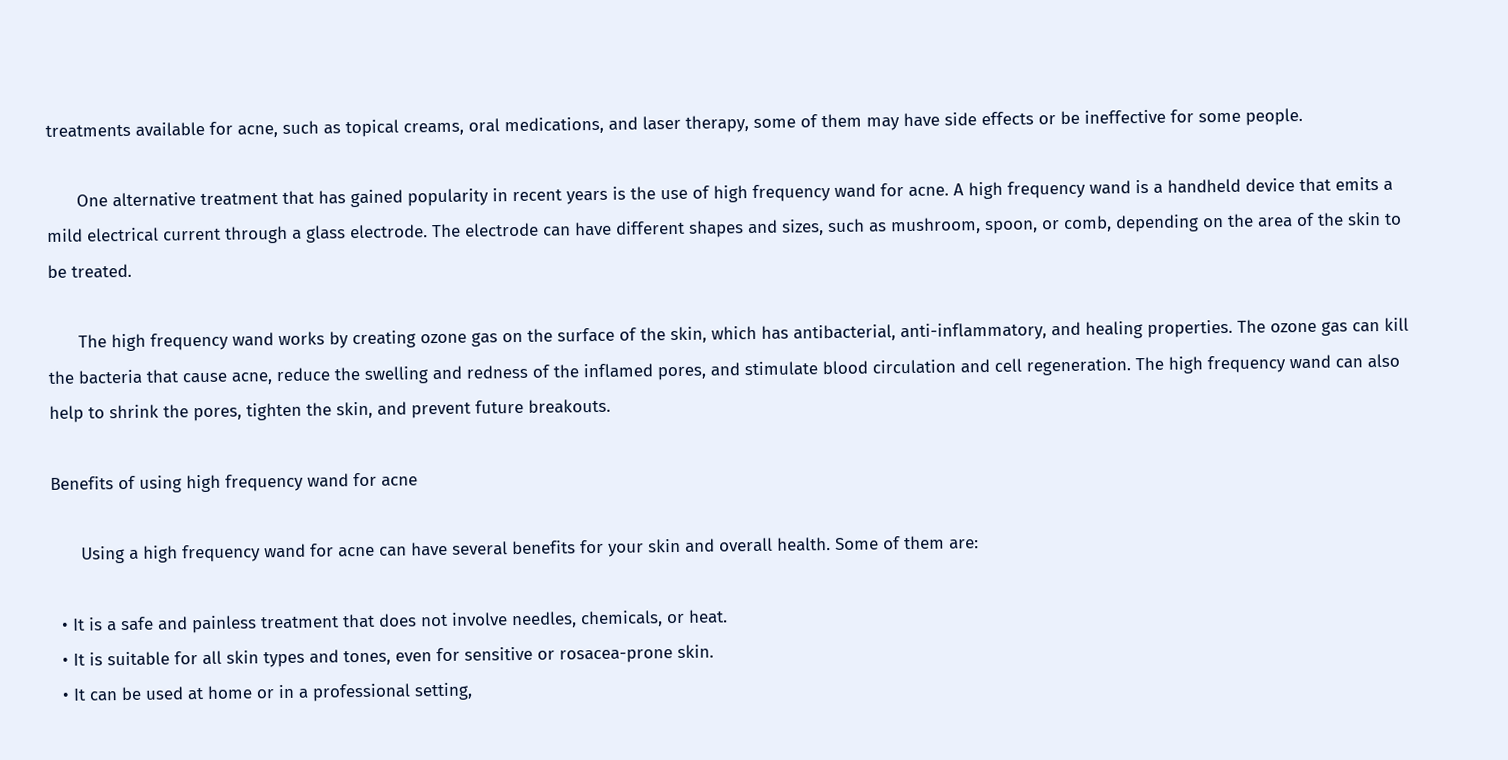treatments available for acne, such as topical creams, oral medications, and laser therapy, some of them may have side effects or be ineffective for some people.

      One alternative treatment that has gained popularity in recent years is the use of high frequency wand for acne. A high frequency wand is a handheld device that emits a mild electrical current through a glass electrode. The electrode can have different shapes and sizes, such as mushroom, spoon, or comb, depending on the area of the skin to be treated.

      The high frequency wand works by creating ozone gas on the surface of the skin, which has antibacterial, anti-inflammatory, and healing properties. The ozone gas can kill the bacteria that cause acne, reduce the swelling and redness of the inflamed pores, and stimulate blood circulation and cell regeneration. The high frequency wand can also help to shrink the pores, tighten the skin, and prevent future breakouts.

Benefits of using high frequency wand for acne

      Using a high frequency wand for acne can have several benefits for your skin and overall health. Some of them are:

  • It is a safe and painless treatment that does not involve needles, chemicals, or heat.
  • It is suitable for all skin types and tones, even for sensitive or rosacea-prone skin.
  • It can be used at home or in a professional setting,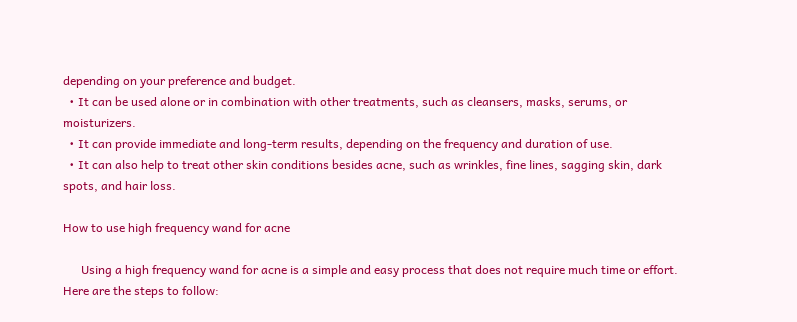depending on your preference and budget.
  • It can be used alone or in combination with other treatments, such as cleansers, masks, serums, or moisturizers.
  • It can provide immediate and long-term results, depending on the frequency and duration of use.
  • It can also help to treat other skin conditions besides acne, such as wrinkles, fine lines, sagging skin, dark spots, and hair loss.

How to use high frequency wand for acne

      Using a high frequency wand for acne is a simple and easy process that does not require much time or effort. Here are the steps to follow: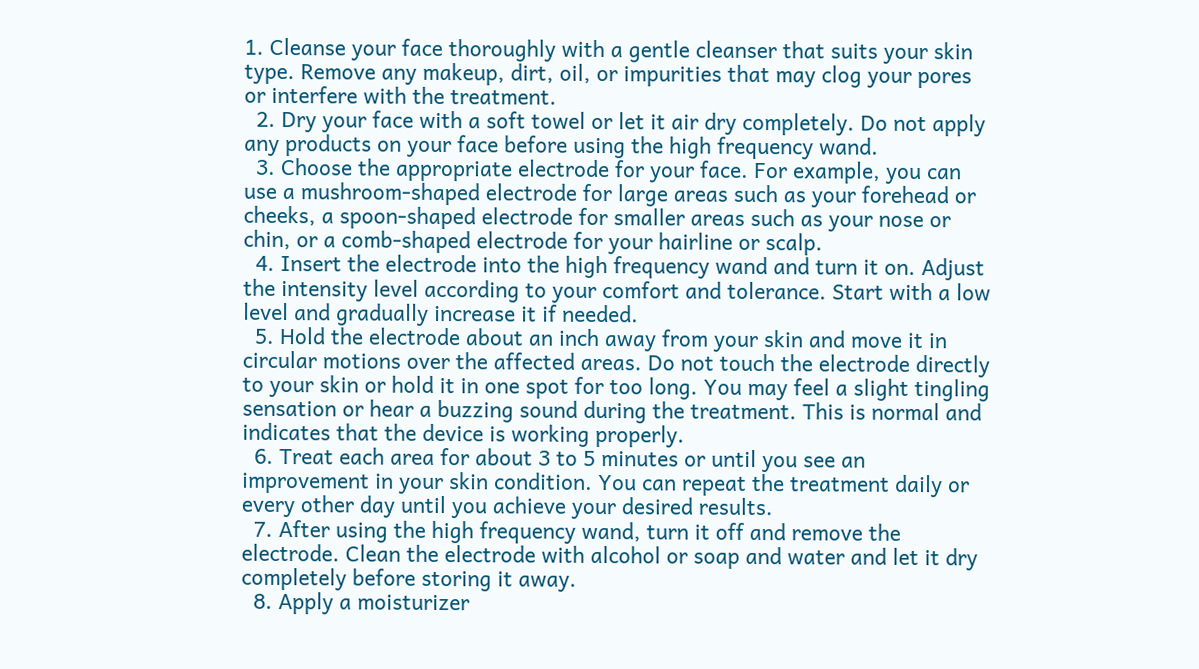1. Cleanse your face thoroughly with a gentle cleanser that suits your skin type. Remove any makeup, dirt, oil, or impurities that may clog your pores or interfere with the treatment.
  2. Dry your face with a soft towel or let it air dry completely. Do not apply any products on your face before using the high frequency wand.
  3. Choose the appropriate electrode for your face. For example, you can use a mushroom-shaped electrode for large areas such as your forehead or cheeks, a spoon-shaped electrode for smaller areas such as your nose or chin, or a comb-shaped electrode for your hairline or scalp.
  4. Insert the electrode into the high frequency wand and turn it on. Adjust the intensity level according to your comfort and tolerance. Start with a low level and gradually increase it if needed.
  5. Hold the electrode about an inch away from your skin and move it in circular motions over the affected areas. Do not touch the electrode directly to your skin or hold it in one spot for too long. You may feel a slight tingling sensation or hear a buzzing sound during the treatment. This is normal and indicates that the device is working properly.
  6. Treat each area for about 3 to 5 minutes or until you see an improvement in your skin condition. You can repeat the treatment daily or every other day until you achieve your desired results.
  7. After using the high frequency wand, turn it off and remove the electrode. Clean the electrode with alcohol or soap and water and let it dry completely before storing it away.
  8. Apply a moisturizer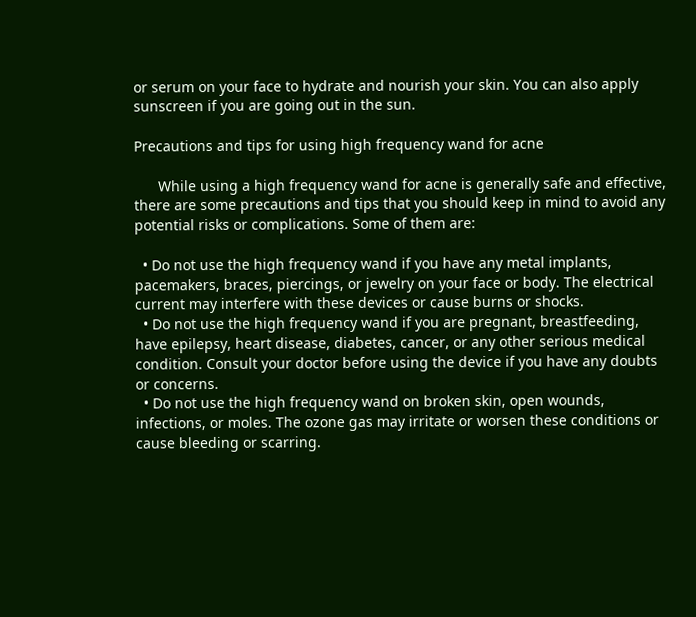or serum on your face to hydrate and nourish your skin. You can also apply sunscreen if you are going out in the sun.

Precautions and tips for using high frequency wand for acne

      While using a high frequency wand for acne is generally safe and effective, there are some precautions and tips that you should keep in mind to avoid any potential risks or complications. Some of them are:

  • Do not use the high frequency wand if you have any metal implants, pacemakers, braces, piercings, or jewelry on your face or body. The electrical current may interfere with these devices or cause burns or shocks.
  • Do not use the high frequency wand if you are pregnant, breastfeeding, have epilepsy, heart disease, diabetes, cancer, or any other serious medical condition. Consult your doctor before using the device if you have any doubts or concerns.
  • Do not use the high frequency wand on broken skin, open wounds, infections, or moles. The ozone gas may irritate or worsen these conditions or cause bleeding or scarring.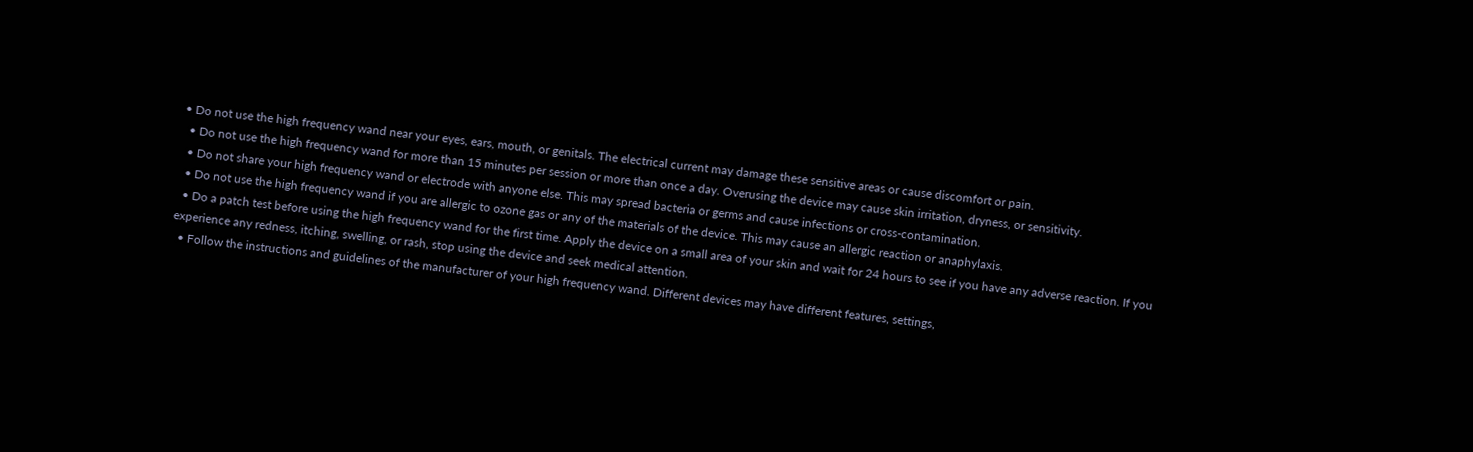• Do not use the high frequency wand near your eyes, ears, mouth, or genitals. The electrical current may damage these sensitive areas or cause discomfort or pain.
  • Do not use the high frequency wand for more than 15 minutes per session or more than once a day. Overusing the device may cause skin irritation, dryness, or sensitivity.
  • Do not share your high frequency wand or electrode with anyone else. This may spread bacteria or germs and cause infections or cross-contamination.
  • Do not use the high frequency wand if you are allergic to ozone gas or any of the materials of the device. This may cause an allergic reaction or anaphylaxis.
  • Do a patch test before using the high frequency wand for the first time. Apply the device on a small area of your skin and wait for 24 hours to see if you have any adverse reaction. If you experience any redness, itching, swelling, or rash, stop using the device and seek medical attention.
  • Follow the instructions and guidelines of the manufacturer of your high frequency wand. Different devices may have different features, settings,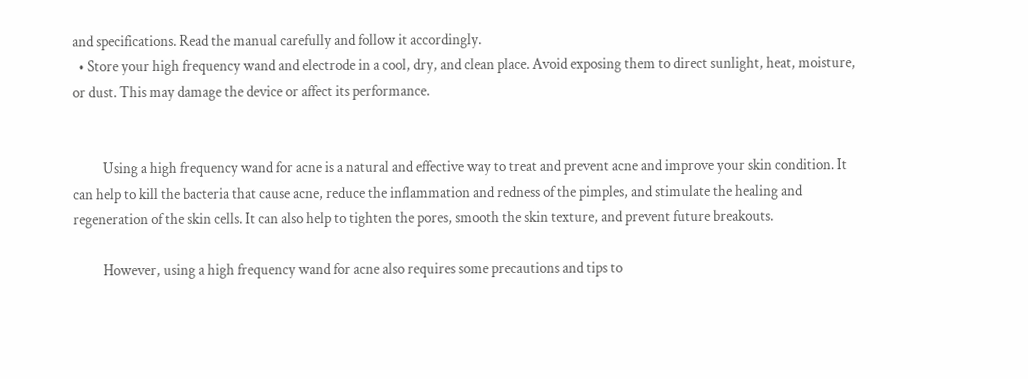and specifications. Read the manual carefully and follow it accordingly.
  • Store your high frequency wand and electrode in a cool, dry, and clean place. Avoid exposing them to direct sunlight, heat, moisture, or dust. This may damage the device or affect its performance.


          Using a high frequency wand for acne is a natural and effective way to treat and prevent acne and improve your skin condition. It can help to kill the bacteria that cause acne, reduce the inflammation and redness of the pimples, and stimulate the healing and regeneration of the skin cells. It can also help to tighten the pores, smooth the skin texture, and prevent future breakouts.

          However, using a high frequency wand for acne also requires some precautions and tips to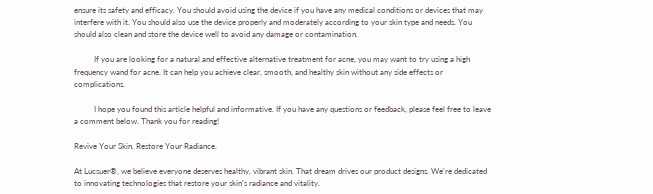ensure its safety and efficacy. You should avoid using the device if you have any medical conditions or devices that may interfere with it. You should also use the device properly and moderately according to your skin type and needs. You should also clean and store the device well to avoid any damage or contamination.

          If you are looking for a natural and effective alternative treatment for acne, you may want to try using a high frequency wand for acne. It can help you achieve clear, smooth, and healthy skin without any side effects or complications.

          I hope you found this article helpful and informative. If you have any questions or feedback, please feel free to leave a comment below. Thank you for reading!

Revive Your Skin, Restore Your Radiance.

At Lucsuer®, we believe everyone deserves healthy, vibrant skin. That dream drives our product designs. We're dedicated to innovating technologies that restore your skin's radiance and vitality.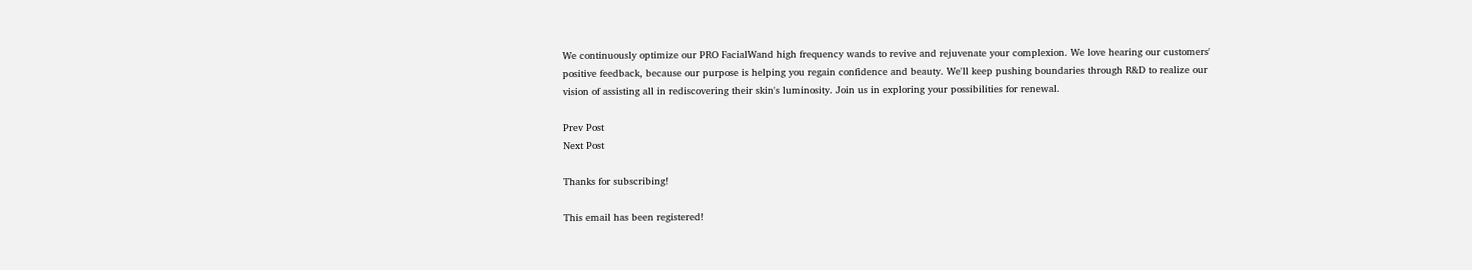We continuously optimize our PRO FacialWand high frequency wands to revive and rejuvenate your complexion. We love hearing our customers' positive feedback, because our purpose is helping you regain confidence and beauty. We'll keep pushing boundaries through R&D to realize our vision of assisting all in rediscovering their skin's luminosity. Join us in exploring your possibilities for renewal.

Prev Post
Next Post

Thanks for subscribing!

This email has been registered!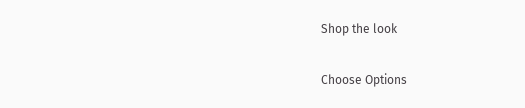Shop the look

Choose Options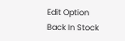Edit Option
Back In Stock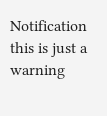Notification
this is just a warning